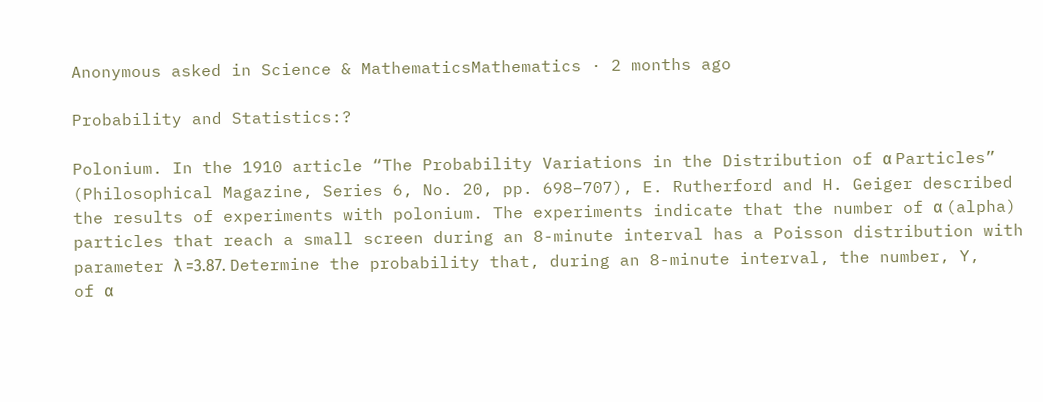Anonymous asked in Science & MathematicsMathematics · 2 months ago

Probability and Statistics:?

Polonium. In the 1910 article “The Probability Variations in the Distribution of α Particles” (Philosophical Magazine, Series 6, No. 20, pp. 698–707), E. Rutherford and H. Geiger described the results of experiments with polonium. The experiments indicate that the number of α (alpha) particles that reach a small screen during an 8-minute interval has a Poisson distribution with parameter λ =3.87. Determine the probability that, during an 8-minute interval, the number, Y, of α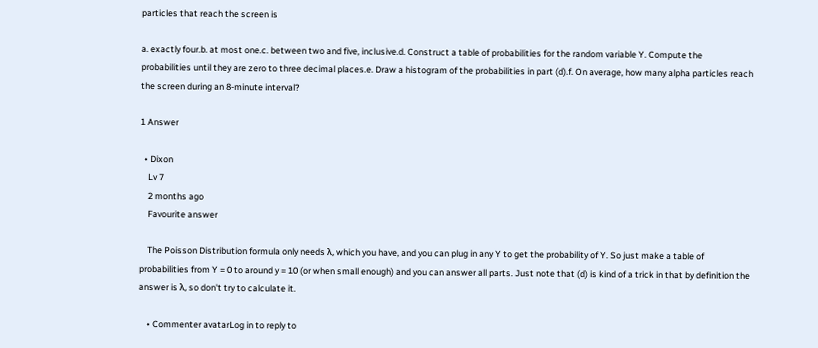particles that reach the screen is

a. exactly four.b. at most one.c. between two and five, inclusive.d. Construct a table of probabilities for the random variable Y. Compute the probabilities until they are zero to three decimal places.e. Draw a histogram of the probabilities in part (d).f. On average, how many alpha particles reach the screen during an 8-minute interval?

1 Answer

  • Dixon
    Lv 7
    2 months ago
    Favourite answer

    The Poisson Distribution formula only needs λ, which you have, and you can plug in any Y to get the probability of Y. So just make a table of probabilities from Y = 0 to around y = 10 (or when small enough) and you can answer all parts. Just note that (d) is kind of a trick in that by definition the answer is λ, so don't try to calculate it.

    • Commenter avatarLog in to reply to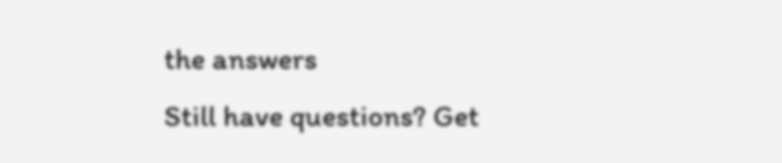the answers
Still have questions? Get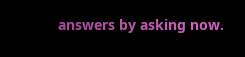answers by asking now.